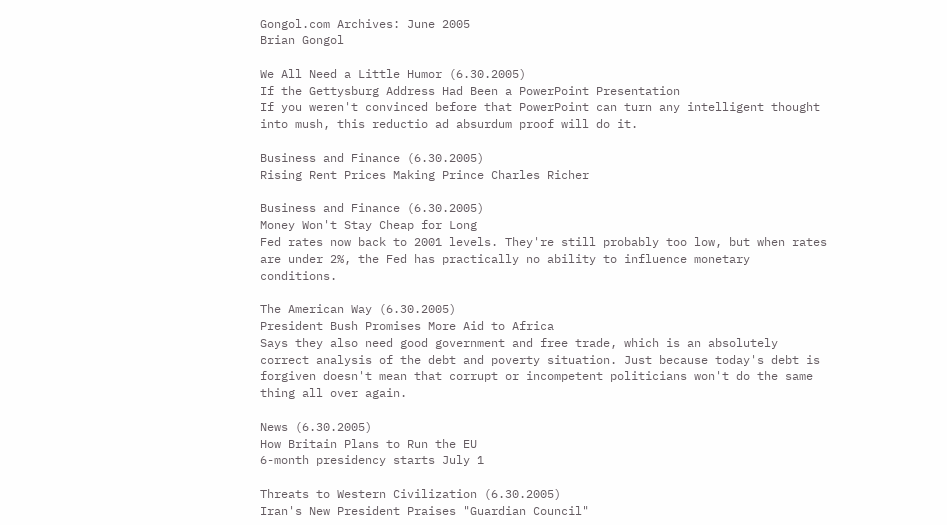Gongol.com Archives: June 2005
Brian Gongol

We All Need a Little Humor (6.30.2005)
If the Gettysburg Address Had Been a PowerPoint Presentation
If you weren't convinced before that PowerPoint can turn any intelligent thought into mush, this reductio ad absurdum proof will do it.

Business and Finance (6.30.2005)
Rising Rent Prices Making Prince Charles Richer

Business and Finance (6.30.2005)
Money Won't Stay Cheap for Long
Fed rates now back to 2001 levels. They're still probably too low, but when rates are under 2%, the Fed has practically no ability to influence monetary conditions.

The American Way (6.30.2005)
President Bush Promises More Aid to Africa
Says they also need good government and free trade, which is an absolutely correct analysis of the debt and poverty situation. Just because today's debt is forgiven doesn't mean that corrupt or incompetent politicians won't do the same thing all over again.

News (6.30.2005)
How Britain Plans to Run the EU
6-month presidency starts July 1

Threats to Western Civilization (6.30.2005)
Iran's New President Praises "Guardian Council"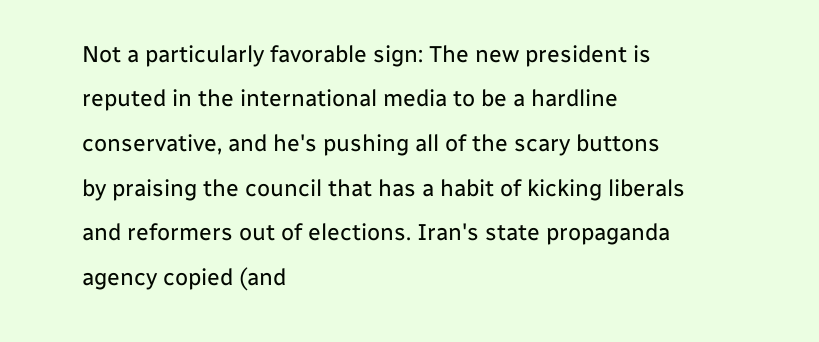Not a particularly favorable sign: The new president is reputed in the international media to be a hardline conservative, and he's pushing all of the scary buttons by praising the council that has a habit of kicking liberals and reformers out of elections. Iran's state propaganda agency copied (and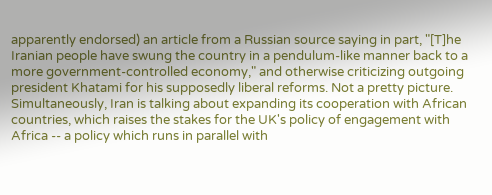apparently endorsed) an article from a Russian source saying in part, "[T]he Iranian people have swung the country in a pendulum-like manner back to a more government-controlled economy," and otherwise criticizing outgoing president Khatami for his supposedly liberal reforms. Not a pretty picture. Simultaneously, Iran is talking about expanding its cooperation with African countries, which raises the stakes for the UK's policy of engagement with Africa -- a policy which runs in parallel with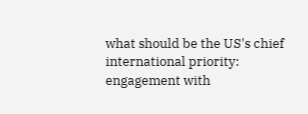what should be the US's chief international priority: engagement with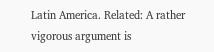Latin America. Related: A rather vigorous argument is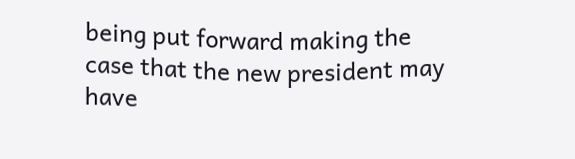being put forward making the case that the new president may have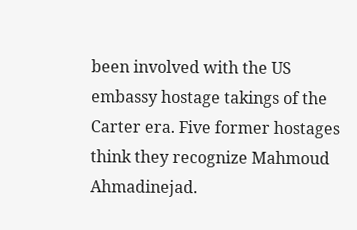been involved with the US embassy hostage takings of the Carter era. Five former hostages think they recognize Mahmoud Ahmadinejad.